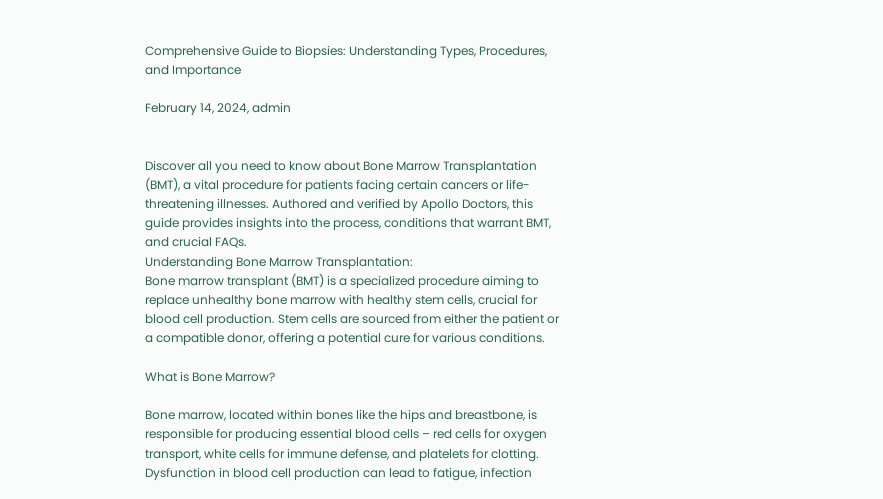Comprehensive Guide to Biopsies: Understanding Types, Procedures, and Importance

February 14, 2024, admin


Discover all you need to know about Bone Marrow Transplantation (BMT), a vital procedure for patients facing certain cancers or life-threatening illnesses. Authored and verified by Apollo Doctors, this guide provides insights into the process, conditions that warrant BMT, and crucial FAQs.
Understanding Bone Marrow Transplantation:
Bone marrow transplant (BMT) is a specialized procedure aiming to replace unhealthy bone marrow with healthy stem cells, crucial for blood cell production. Stem cells are sourced from either the patient or a compatible donor, offering a potential cure for various conditions.

What is Bone Marrow?

Bone marrow, located within bones like the hips and breastbone, is responsible for producing essential blood cells – red cells for oxygen transport, white cells for immune defense, and platelets for clotting. Dysfunction in blood cell production can lead to fatigue, infection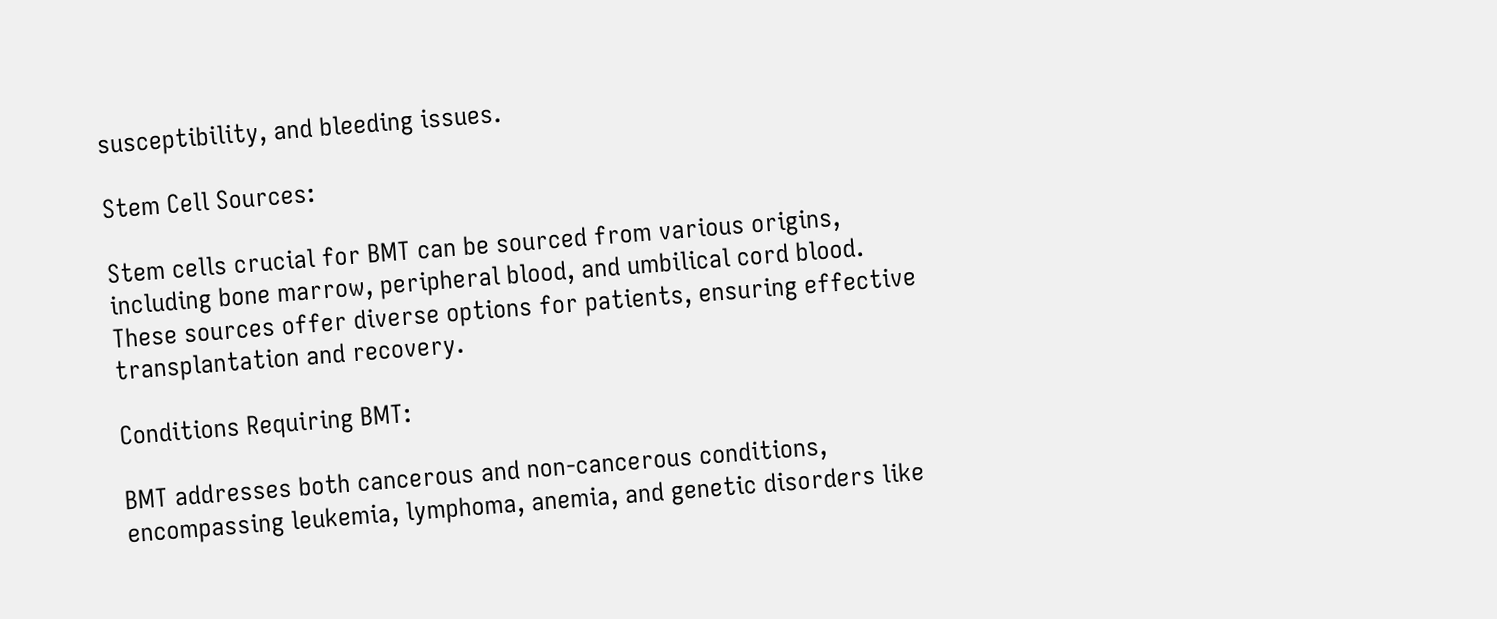susceptibility, and bleeding issues.

Stem Cell Sources:

Stem cells crucial for BMT can be sourced from various origins, including bone marrow, peripheral blood, and umbilical cord blood. These sources offer diverse options for patients, ensuring effective transplantation and recovery.

Conditions Requiring BMT:

BMT addresses both cancerous and non-cancerous conditions, encompassing leukemia, lymphoma, anemia, and genetic disorders like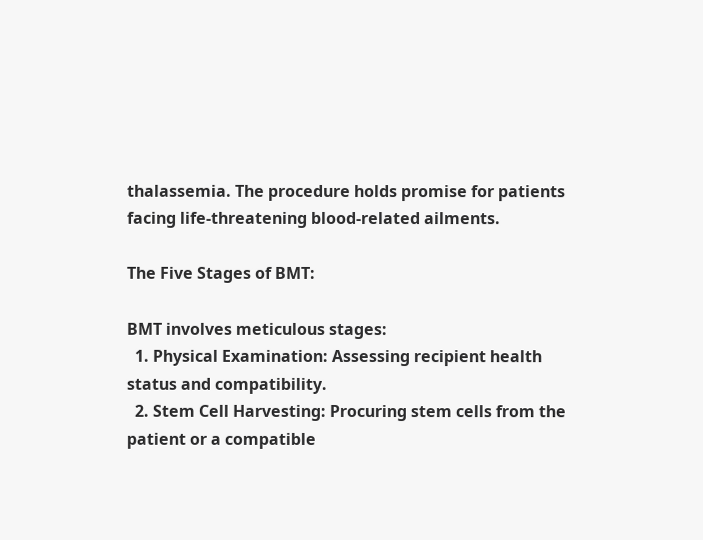thalassemia. The procedure holds promise for patients facing life-threatening blood-related ailments.

The Five Stages of BMT:

BMT involves meticulous stages:
  1. Physical Examination: Assessing recipient health status and compatibility.
  2. Stem Cell Harvesting: Procuring stem cells from the patient or a compatible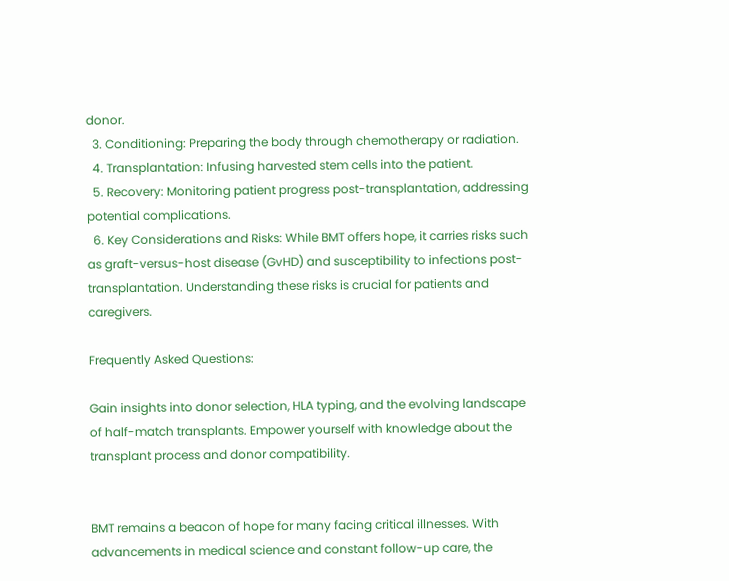donor.
  3. Conditioning: Preparing the body through chemotherapy or radiation.
  4. Transplantation: Infusing harvested stem cells into the patient.
  5. Recovery: Monitoring patient progress post-transplantation, addressing potential complications.
  6. Key Considerations and Risks: While BMT offers hope, it carries risks such as graft-versus-host disease (GvHD) and susceptibility to infections post-transplantation. Understanding these risks is crucial for patients and caregivers.

Frequently Asked Questions:

Gain insights into donor selection, HLA typing, and the evolving landscape of half-match transplants. Empower yourself with knowledge about the transplant process and donor compatibility.


BMT remains a beacon of hope for many facing critical illnesses. With advancements in medical science and constant follow-up care, the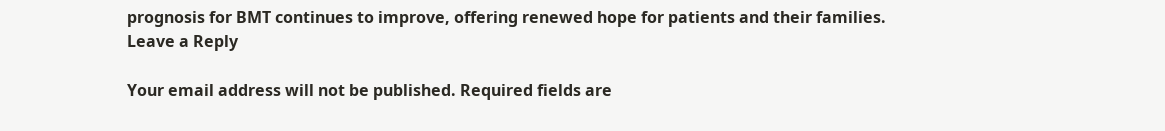prognosis for BMT continues to improve, offering renewed hope for patients and their families.
Leave a Reply

Your email address will not be published. Required fields are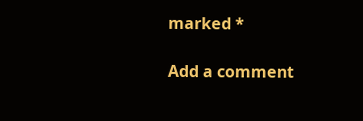marked *

Add a comment